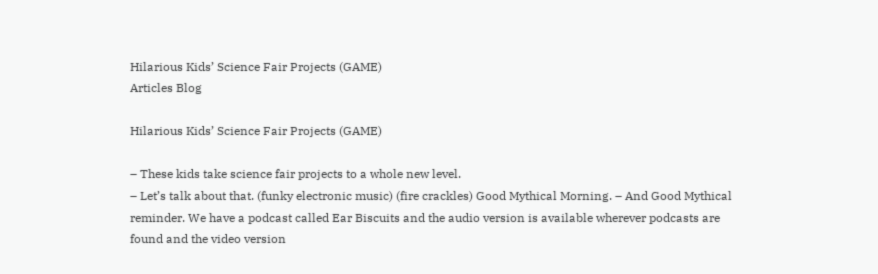Hilarious Kids’ Science Fair Projects (GAME)
Articles Blog

Hilarious Kids’ Science Fair Projects (GAME)

– These kids take science fair projects to a whole new level.
– Let’s talk about that. (funky electronic music) (fire crackles) Good Mythical Morning. – And Good Mythical reminder. We have a podcast called Ear Biscuits and the audio version is available wherever podcasts are found and the video version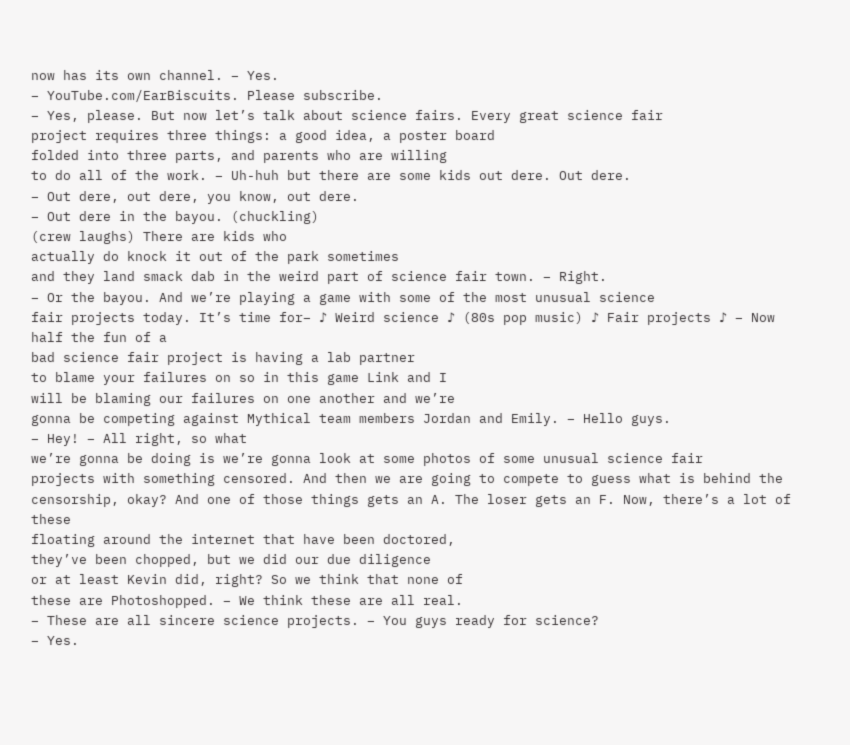now has its own channel. – Yes.
– YouTube.com/EarBiscuits. Please subscribe.
– Yes, please. But now let’s talk about science fairs. Every great science fair
project requires three things: a good idea, a poster board
folded into three parts, and parents who are willing
to do all of the work. – Uh-huh but there are some kids out dere. Out dere.
– Out dere, out dere, you know, out dere.
– Out dere in the bayou. (chuckling)
(crew laughs) There are kids who
actually do knock it out of the park sometimes
and they land smack dab in the weird part of science fair town. – Right.
– Or the bayou. And we’re playing a game with some of the most unusual science
fair projects today. It’s time for– ♪ Weird science ♪ (80s pop music) ♪ Fair projects ♪ – Now half the fun of a
bad science fair project is having a lab partner
to blame your failures on so in this game Link and I
will be blaming our failures on one another and we’re
gonna be competing against Mythical team members Jordan and Emily. – Hello guys.
– Hey! – All right, so what
we’re gonna be doing is we’re gonna look at some photos of some unusual science fair
projects with something censored. And then we are going to compete to guess what is behind the censorship, okay? And one of those things gets an A. The loser gets an F. Now, there’s a lot of these
floating around the internet that have been doctored,
they’ve been chopped, but we did our due diligence
or at least Kevin did, right? So we think that none of
these are Photoshopped. – We think these are all real.
– These are all sincere science projects. – You guys ready for science?
– Yes.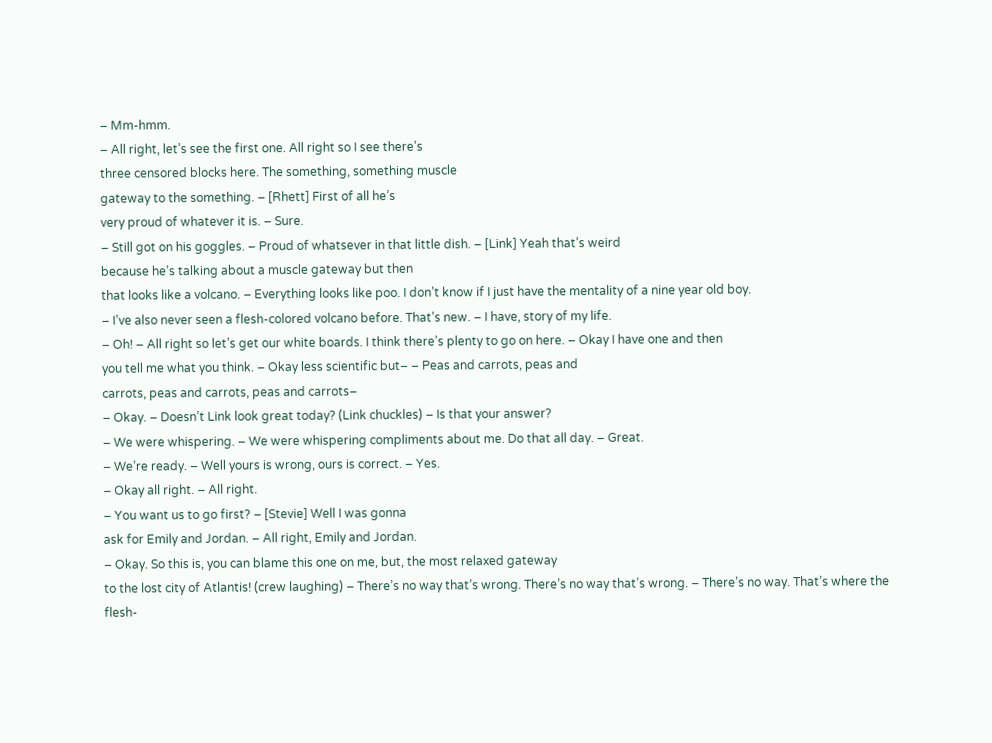– Mm-hmm.
– All right, let’s see the first one. All right so I see there’s
three censored blocks here. The something, something muscle
gateway to the something. – [Rhett] First of all he’s
very proud of whatever it is. – Sure.
– Still got on his goggles. – Proud of whatsever in that little dish. – [Link] Yeah that’s weird
because he’s talking about a muscle gateway but then
that looks like a volcano. – Everything looks like poo. I don’t know if I just have the mentality of a nine year old boy.
– I’ve also never seen a flesh-colored volcano before. That’s new. – I have, story of my life.
– Oh! – All right so let’s get our white boards. I think there’s plenty to go on here. – Okay I have one and then
you tell me what you think. – Okay less scientific but– – Peas and carrots, peas and
carrots, peas and carrots, peas and carrots–
– Okay. – Doesn’t Link look great today? (Link chuckles) – Is that your answer?
– We were whispering. – We were whispering compliments about me. Do that all day. – Great.
– We’re ready. – Well yours is wrong, ours is correct. – Yes.
– Okay all right. – All right.
– You want us to go first? – [Stevie] Well I was gonna
ask for Emily and Jordan. – All right, Emily and Jordan.
– Okay. So this is, you can blame this one on me, but, the most relaxed gateway
to the lost city of Atlantis! (crew laughing) – There’s no way that’s wrong. There’s no way that’s wrong. – There’s no way. That’s where the
flesh-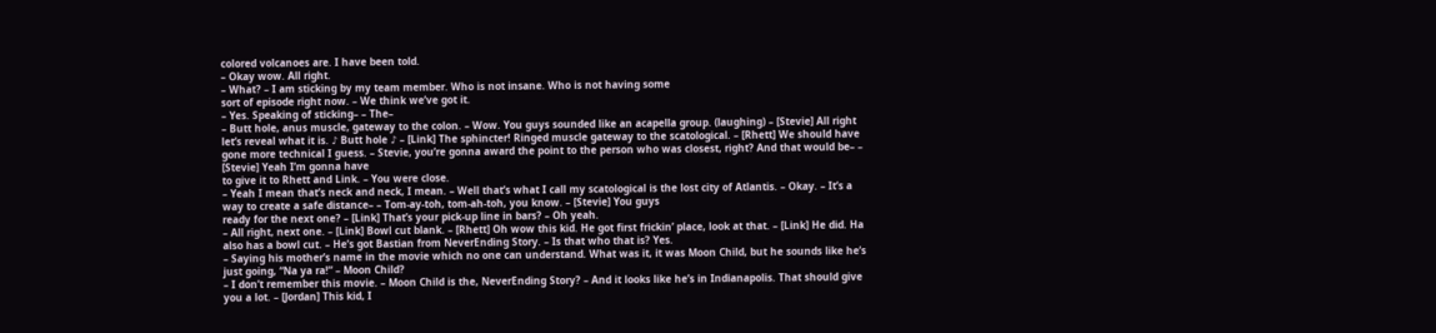colored volcanoes are. I have been told.
– Okay wow. All right.
– What? – I am sticking by my team member. Who is not insane. Who is not having some
sort of episode right now. – We think we’ve got it.
– Yes. Speaking of sticking– – The–
– Butt hole, anus muscle, gateway to the colon. – Wow. You guys sounded like an acapella group. (laughing) – [Stevie] All right
let’s reveal what it is. ♪ Butt hole ♪ – [Link] The sphincter! Ringed muscle gateway to the scatological. – [Rhett] We should have
gone more technical I guess. – Stevie, you’re gonna award the point to the person who was closest, right? And that would be– – [Stevie] Yeah I’m gonna have
to give it to Rhett and Link. – You were close.
– Yeah I mean that’s neck and neck, I mean. – Well that’s what I call my scatological is the lost city of Atlantis. – Okay. – It’s a way to create a safe distance– – Tom-ay-toh, tom-ah-toh, you know. – [Stevie] You guys
ready for the next one? – [Link] That’s your pick-up line in bars? – Oh yeah.
– All right, next one. – [Link] Bowl cut blank. – [Rhett] Oh wow this kid. He got first frickin’ place, look at that. – [Link] He did. Ha also has a bowl cut. – He’s got Bastian from NeverEnding Story. – Is that who that is? Yes.
– Saying his mother’s name in the movie which no one can understand. What was it, it was Moon Child, but he sounds like he’s
just going, “Na ya ra!” – Moon Child?
– I don’t remember this movie. – Moon Child is the, NeverEnding Story? – And it looks like he’s in Indianapolis. That should give you a lot. – [Jordan] This kid, I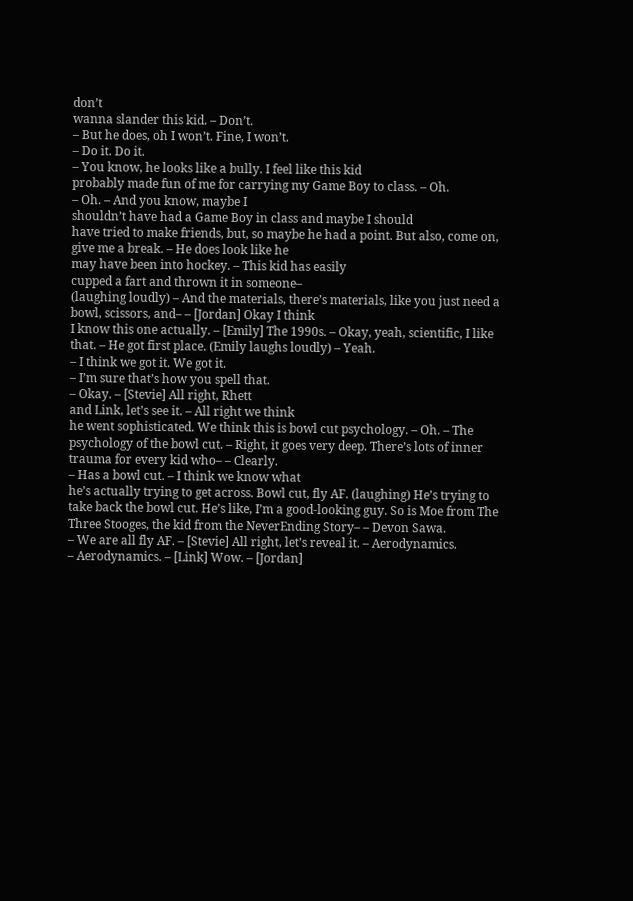don’t
wanna slander this kid. – Don’t.
– But he does, oh I won’t. Fine, I won’t.
– Do it. Do it.
– You know, he looks like a bully. I feel like this kid
probably made fun of me for carrying my Game Boy to class. – Oh.
– Oh. – And you know, maybe I
shouldn’t have had a Game Boy in class and maybe I should
have tried to make friends, but, so maybe he had a point. But also, come on, give me a break. – He does look like he
may have been into hockey. – This kid has easily
cupped a fart and thrown it in someone–
(laughing loudly) – And the materials, there’s materials, like you just need a bowl, scissors, and– – [Jordan] Okay I think
I know this one actually. – [Emily] The 1990s. – Okay, yeah, scientific, I like that. – He got first place. (Emily laughs loudly) – Yeah.
– I think we got it. We got it.
– I’m sure that’s how you spell that.
– Okay. – [Stevie] All right, Rhett
and Link, let’s see it. – All right we think
he went sophisticated. We think this is bowl cut psychology. – Oh. – The psychology of the bowl cut. – Right, it goes very deep. There’s lots of inner
trauma for every kid who– – Clearly.
– Has a bowl cut. – I think we know what
he’s actually trying to get across. Bowl cut, fly AF. (laughing) He’s trying to take back the bowl cut. He’s like, I’m a good-looking guy. So is Moe from The Three Stooges, the kid from the NeverEnding Story– – Devon Sawa.
– We are all fly AF. – [Stevie] All right, let’s reveal it. – Aerodynamics.
– Aerodynamics. – [Link] Wow. – [Jordan]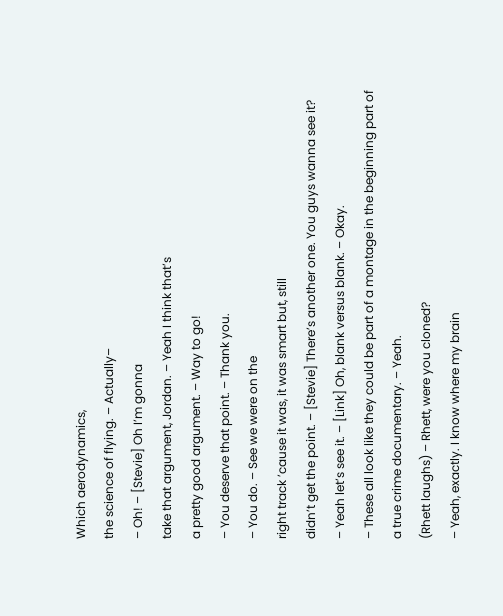Which aerodynamics,
the science of flying. – Actually–
– Oh! – [Stevie] Oh I’m gonna
take that argument, Jordan. – Yeah I think that’s
a pretty good argument. – Way to go!
– You deserve that point. – Thank you.
– You do. – See we were on the
right track ’cause it was, it was smart but, still
didn’t get the point. – [Stevie] There’s another one. You guys wanna see it?
– Yeah let’s see it. – [Link] Oh, blank versus blank. – Okay.
– These all look like they could be part of a montage in the beginning part of
a true crime documentary. – Yeah.
(Rhett laughs) – Rhett, were you cloned?
– Yeah, exactly. I know where my brain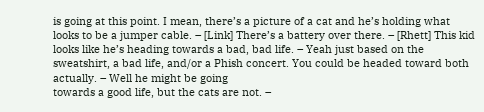is going at this point. I mean, there’s a picture of a cat and he’s holding what
looks to be a jumper cable. – [Link] There’s a battery over there. – [Rhett] This kid looks like he’s heading towards a bad, bad life. – Yeah just based on the
sweatshirt, a bad life, and/or a Phish concert. You could be headed toward both actually. – Well he might be going
towards a good life, but the cats are not. –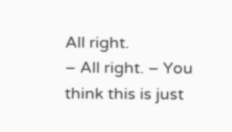All right.
– All right. – You think this is just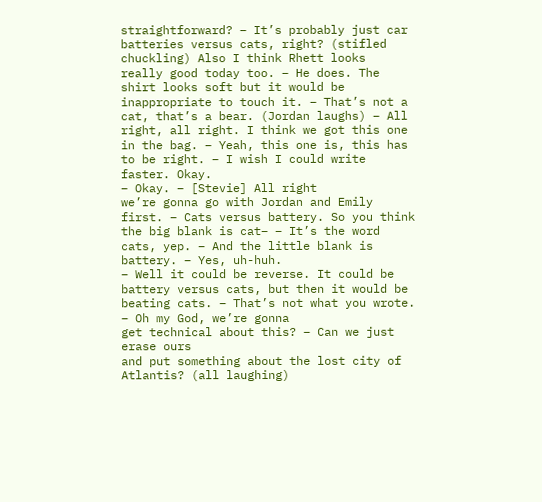straightforward? – It’s probably just car
batteries versus cats, right? (stifled chuckling) Also I think Rhett looks
really good today too. – He does. The shirt looks soft but it would be inappropriate to touch it. – That’s not a cat, that’s a bear. (Jordan laughs) – All right, all right. I think we got this one in the bag. – Yeah, this one is, this has to be right. – I wish I could write faster. Okay.
– Okay. – [Stevie] All right
we’re gonna go with Jordan and Emily first. – Cats versus battery. So you think the big blank is cat– – It’s the word cats, yep. – And the little blank is battery. – Yes, uh-huh.
– Well it could be reverse. It could be battery versus cats, but then it would be beating cats. – That’s not what you wrote. – Oh my God, we’re gonna
get technical about this? – Can we just erase ours
and put something about the lost city of Atlantis? (all laughing)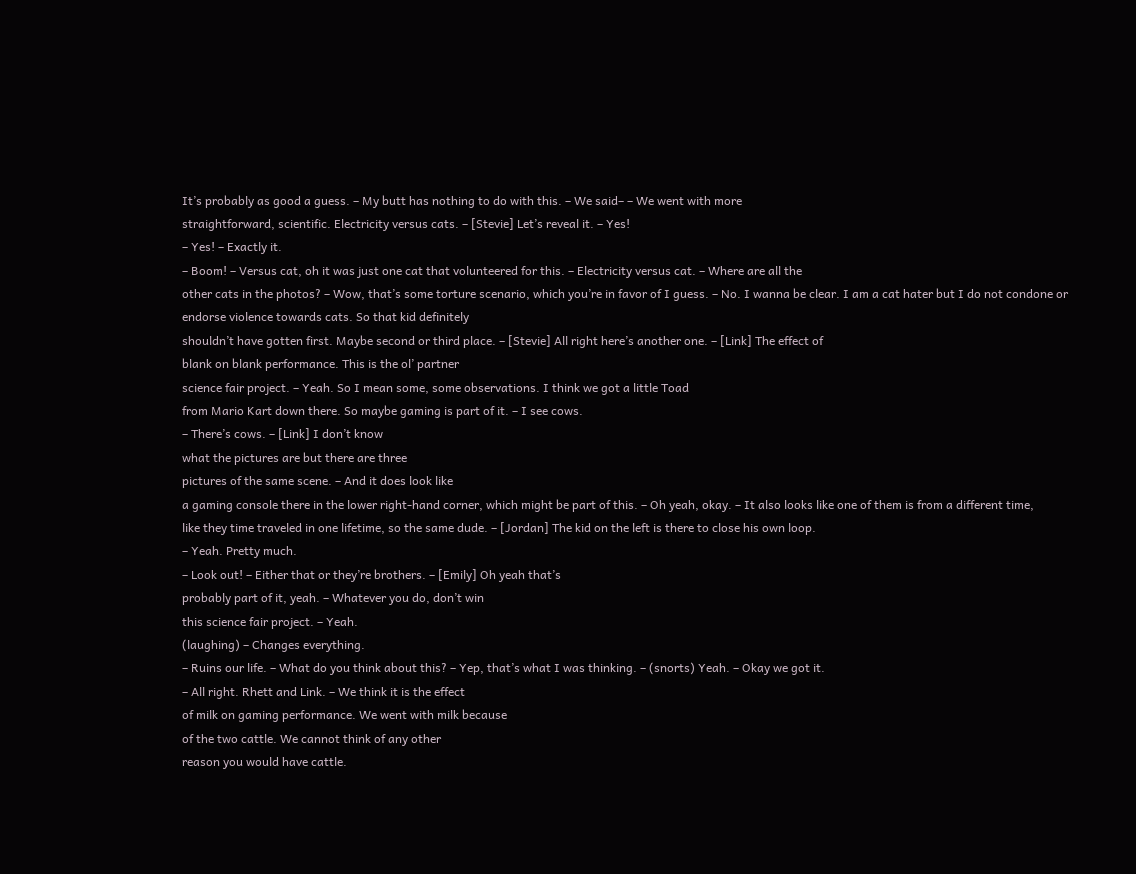It’s probably as good a guess. – My butt has nothing to do with this. – We said– – We went with more
straightforward, scientific. Electricity versus cats. – [Stevie] Let’s reveal it. – Yes!
– Yes! – Exactly it.
– Boom! – Versus cat, oh it was just one cat that volunteered for this. – Electricity versus cat. – Where are all the
other cats in the photos? – Wow, that’s some torture scenario, which you’re in favor of I guess. – No. I wanna be clear. I am a cat hater but I do not condone or endorse violence towards cats. So that kid definitely
shouldn’t have gotten first. Maybe second or third place. – [Stevie] All right here’s another one. – [Link] The effect of
blank on blank performance. This is the ol’ partner
science fair project. – Yeah. So I mean some, some observations. I think we got a little Toad
from Mario Kart down there. So maybe gaming is part of it. – I see cows.
– There’s cows. – [Link] I don’t know
what the pictures are but there are three
pictures of the same scene. – And it does look like
a gaming console there in the lower right-hand corner, which might be part of this. – Oh yeah, okay. – It also looks like one of them is from a different time,
like they time traveled in one lifetime, so the same dude. – [Jordan] The kid on the left is there to close his own loop.
– Yeah. Pretty much.
– Look out! – Either that or they’re brothers. – [Emily] Oh yeah that’s
probably part of it, yeah. – Whatever you do, don’t win
this science fair project. – Yeah.
(laughing) – Changes everything.
– Ruins our life. – What do you think about this? – Yep, that’s what I was thinking. – (snorts) Yeah. – Okay we got it.
– All right. Rhett and Link. – We think it is the effect
of milk on gaming performance. We went with milk because
of the two cattle. We cannot think of any other
reason you would have cattle.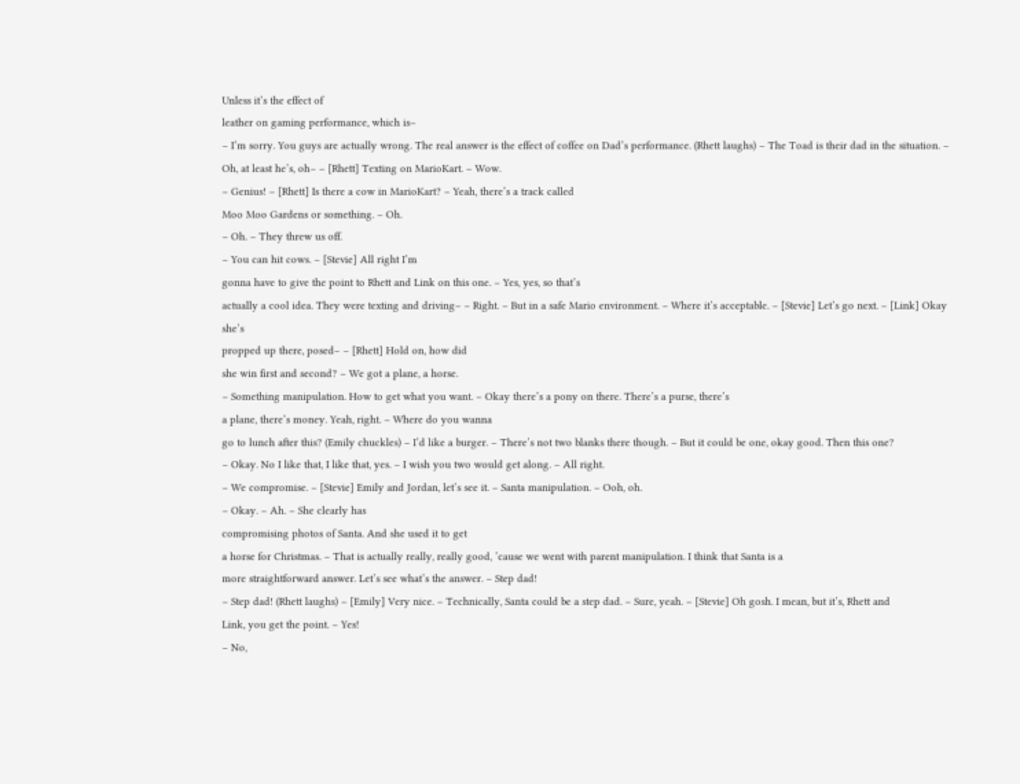Unless it’s the effect of
leather on gaming performance, which is–
– I’m sorry. You guys are actually wrong. The real answer is the effect of coffee on Dad’s performance. (Rhett laughs) – The Toad is their dad in the situation. – Oh, at least he’s, oh– – [Rhett] Texting on MarioKart. – Wow.
– Genius! – [Rhett] Is there a cow in MarioKart? – Yeah, there’s a track called
Moo Moo Gardens or something. – Oh.
– Oh. – They threw us off.
– You can hit cows. – [Stevie] All right I’m
gonna have to give the point to Rhett and Link on this one. – Yes, yes, so that’s
actually a cool idea. They were texting and driving– – Right. – But in a safe Mario environment. – Where it’s acceptable. – [Stevie] Let’s go next. – [Link] Okay she’s
propped up there, posed– – [Rhett] Hold on, how did
she win first and second? – We got a plane, a horse.
– Something manipulation. How to get what you want. – Okay there’s a pony on there. There’s a purse, there’s
a plane, there’s money. Yeah, right. – Where do you wanna
go to lunch after this? (Emily chuckles) – I’d like a burger. – There’s not two blanks there though. – But it could be one, okay good. Then this one?
– Okay. No I like that, I like that, yes. – I wish you two would get along. – All right.
– We compromise. – [Stevie] Emily and Jordan, let’s see it. – Santa manipulation. – Ooh, oh.
– Okay. – Ah. – She clearly has
compromising photos of Santa. And she used it to get
a horse for Christmas. – That is actually really, really good, ’cause we went with parent manipulation. I think that Santa is a
more straightforward answer. Let’s see what’s the answer. – Step dad!
– Step dad! (Rhett laughs) – [Emily] Very nice. – Technically, Santa could be a step dad. – Sure, yeah. – [Stevie] Oh gosh. I mean, but it’s, Rhett and
Link, you get the point. – Yes!
– No,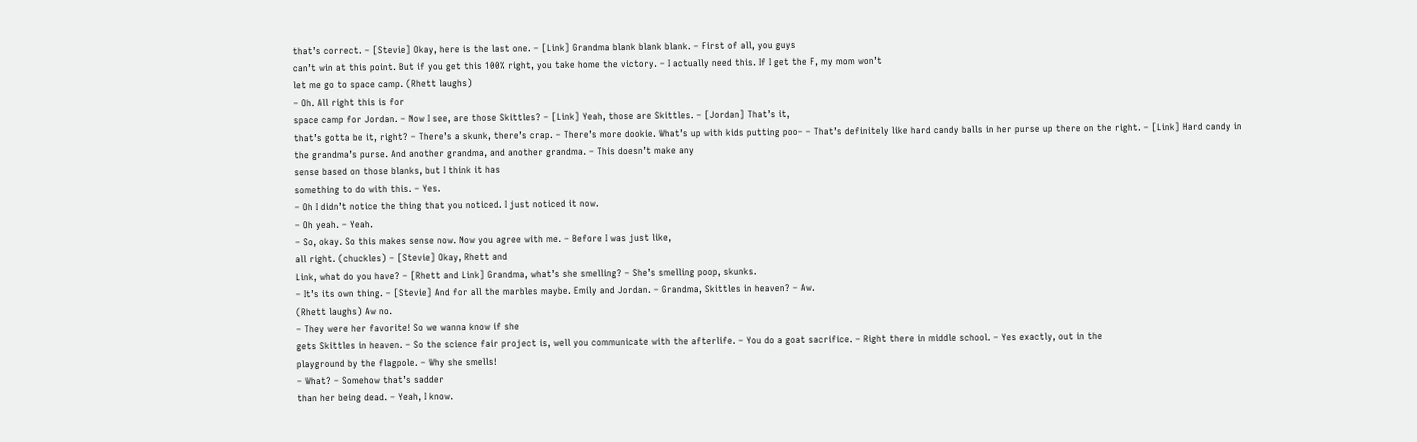that’s correct. – [Stevie] Okay, here is the last one. – [Link] Grandma blank blank blank. – First of all, you guys
can’t win at this point. But if you get this 100% right, you take home the victory. – I actually need this. If I get the F, my mom won’t
let me go to space camp. (Rhett laughs)
– Oh. All right this is for
space camp for Jordan. – Now I see, are those Skittles? – [Link] Yeah, those are Skittles. – [Jordan] That’s it,
that’s gotta be it, right? – There’s a skunk, there’s crap. – There’s more dookie. What’s up with kids putting poo– – That’s definitely like hard candy balls in her purse up there on the right. – [Link] Hard candy in
the grandma’s purse. And another grandma, and another grandma. – This doesn’t make any
sense based on those blanks, but I think it has
something to do with this. – Yes.
– Oh I didn’t notice the thing that you noticed. I just noticed it now.
– Oh yeah. – Yeah.
– So, okay. So this makes sense now. Now you agree with me. – Before I was just like,
all right. (chuckles) – [Stevie] Okay, Rhett and
Link, what do you have? – [Rhett and Link] Grandma, what’s she smelling? – She’s smelling poop, skunks.
– It’s its own thing. – [Stevie] And for all the marbles maybe. Emily and Jordan. – Grandma, Skittles in heaven? – Aw.
(Rhett laughs) Aw no.
– They were her favorite! So we wanna know if she
gets Skittles in heaven. – So the science fair project is, well you communicate with the afterlife. – You do a goat sacrifice. – Right there in middle school. – Yes exactly, out in the
playground by the flagpole. – Why she smells!
– What? – Somehow that’s sadder
than her being dead. – Yeah, I know.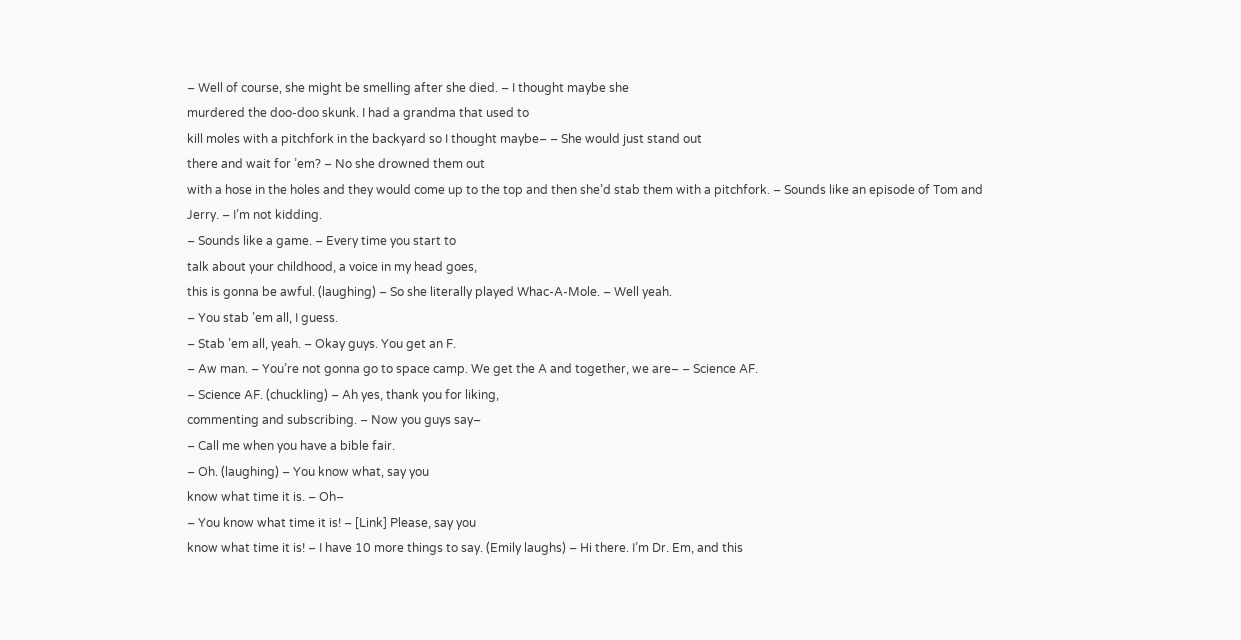– Well of course, she might be smelling after she died. – I thought maybe she
murdered the doo-doo skunk. I had a grandma that used to
kill moles with a pitchfork in the backyard so I thought maybe– – She would just stand out
there and wait for ’em? – No she drowned them out
with a hose in the holes and they would come up to the top and then she’d stab them with a pitchfork. – Sounds like an episode of Tom and Jerry. – I’m not kidding.
– Sounds like a game. – Every time you start to
talk about your childhood, a voice in my head goes,
this is gonna be awful. (laughing) – So she literally played Whac-A-Mole. – Well yeah.
– You stab ’em all, I guess.
– Stab ’em all, yeah. – Okay guys. You get an F.
– Aw man. – You’re not gonna go to space camp. We get the A and together, we are– – Science AF.
– Science AF. (chuckling) – Ah yes, thank you for liking,
commenting and subscribing. – Now you guys say–
– Call me when you have a bible fair.
– Oh. (laughing) – You know what, say you
know what time it is. – Oh–
– You know what time it is! – [Link] Please, say you
know what time it is! – I have 10 more things to say. (Emily laughs) – Hi there. I’m Dr. Em, and this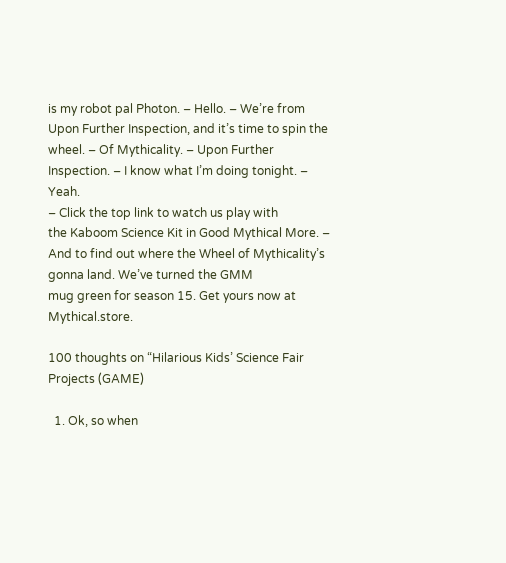is my robot pal Photon. – Hello. – We’re from Upon Further Inspection, and it’s time to spin the wheel. – Of Mythicality. – Upon Further Inspection. – I know what I’m doing tonight. – Yeah.
– Click the top link to watch us play with
the Kaboom Science Kit in Good Mythical More. – And to find out where the Wheel of Mythicality’s gonna land. We’ve turned the GMM
mug green for season 15. Get yours now at Mythical.store.

100 thoughts on “Hilarious Kids’ Science Fair Projects (GAME)

  1. Ok, so when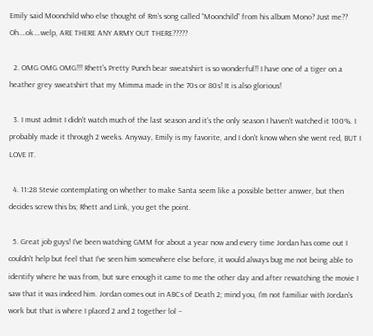Emily said Moonchild who else thought of Rm’s song called “Moonchild” from his album Mono? Just me?? Oh….ok….welp, ARE THERE ANY ARMY OUT THERE?????

  2. OMG OMG OMG!!! Rhett's Pretty Punch bear sweatshirt is so wonderful!! I have one of a tiger on a heather grey sweatshirt that my Mimma made in the 70s or 80s! It is also glorious!

  3. I must admit I didn't watch much of the last season and it's the only season I haven't watched it 100%. I probably made it through 2 weeks. Anyway, Emily is my favorite, and I don't know when she went red, BUT I LOVE IT.

  4. 11:28 Stevie contemplating on whether to make Santa seem like a possible better answer, but then decides screw this bs; Rhett and Link, you get the point.

  5. Great job guys! I've been watching GMM for about a year now and every time Jordan has come out I couldn't help but feel that I've seen him somewhere else before, it would always bug me not being able to identify where he was from, but sure enough it came to me the other day and after rewatching the movie I saw that it was indeed him. Jordan comes out in ABCs of Death 2; mind you, I'm not familiar with Jordan's work but that is where I placed 2 and 2 together lol –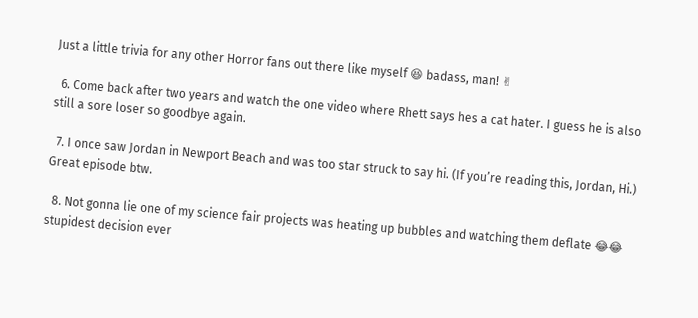Just a little trivia for any other Horror fans out there like myself 😆 badass, man! ✌

  6. Come back after two years and watch the one video where Rhett says hes a cat hater. I guess he is also still a sore loser so goodbye again.

  7. I once saw Jordan in Newport Beach and was too star struck to say hi. (If you’re reading this, Jordan, Hi.) Great episode btw.

  8. Not gonna lie one of my science fair projects was heating up bubbles and watching them deflate 😂😂 stupidest decision ever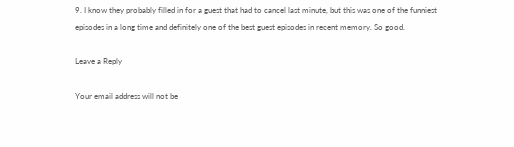9. I know they probably filled in for a guest that had to cancel last minute, but this was one of the funniest episodes in a long time and definitely one of the best guest episodes in recent memory. So good.

Leave a Reply

Your email address will not be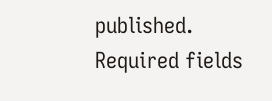published. Required fields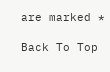are marked *

Back To Top